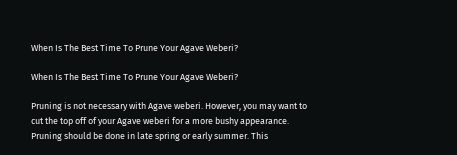When Is The Best Time To Prune Your Agave Weberi?

When Is The Best Time To Prune Your Agave Weberi?

Pruning is not necessary with Agave weberi. However, you may want to cut the top off of your Agave weberi for a more bushy appearance. Pruning should be done in late spring or early summer. This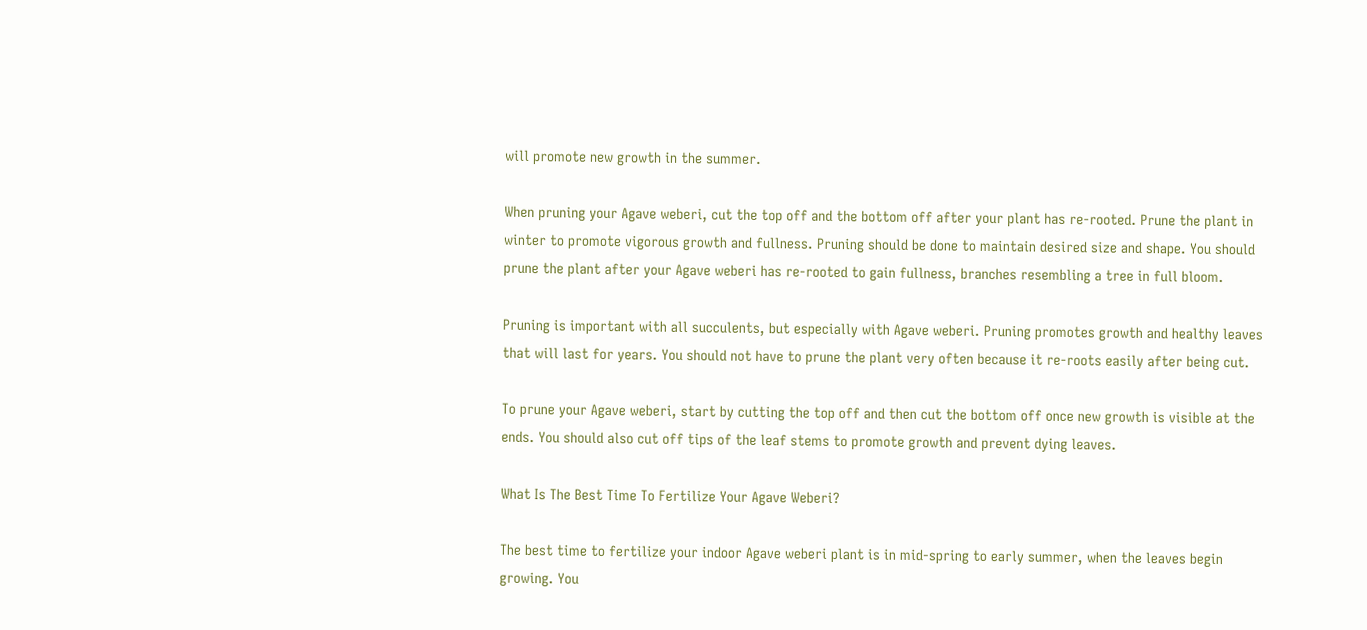will promote new growth in the summer.

When pruning your Agave weberi, cut the top off and the bottom off after your plant has re-rooted. Prune the plant in winter to promote vigorous growth and fullness. Pruning should be done to maintain desired size and shape. You should prune the plant after your Agave weberi has re-rooted to gain fullness, branches resembling a tree in full bloom.

Pruning is important with all succulents, but especially with Agave weberi. Pruning promotes growth and healthy leaves that will last for years. You should not have to prune the plant very often because it re-roots easily after being cut.

To prune your Agave weberi, start by cutting the top off and then cut the bottom off once new growth is visible at the ends. You should also cut off tips of the leaf stems to promote growth and prevent dying leaves.

What Is The Best Time To Fertilize Your Agave Weberi?

The best time to fertilize your indoor Agave weberi plant is in mid-spring to early summer, when the leaves begin growing. You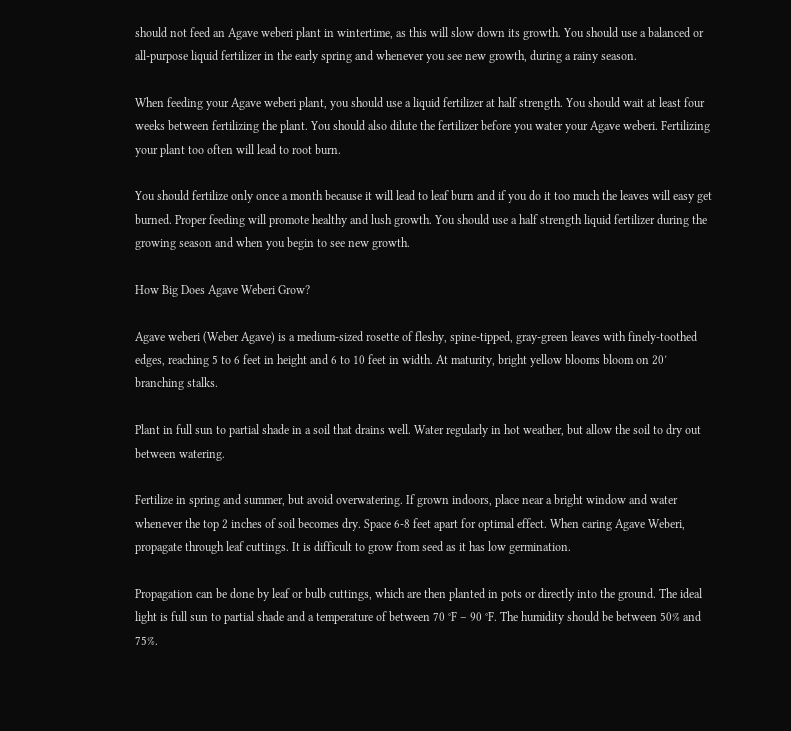should not feed an Agave weberi plant in wintertime, as this will slow down its growth. You should use a balanced or all-purpose liquid fertilizer in the early spring and whenever you see new growth, during a rainy season.

When feeding your Agave weberi plant, you should use a liquid fertilizer at half strength. You should wait at least four weeks between fertilizing the plant. You should also dilute the fertilizer before you water your Agave weberi. Fertilizing your plant too often will lead to root burn.

You should fertilize only once a month because it will lead to leaf burn and if you do it too much the leaves will easy get burned. Proper feeding will promote healthy and lush growth. You should use a half strength liquid fertilizer during the growing season and when you begin to see new growth.

How Big Does Agave Weberi Grow?

Agave weberi (Weber Agave) is a medium-sized rosette of fleshy, spine-tipped, gray-green leaves with finely-toothed edges, reaching 5 to 6 feet in height and 6 to 10 feet in width. At maturity, bright yellow blooms bloom on 20′ branching stalks.

Plant in full sun to partial shade in a soil that drains well. Water regularly in hot weather, but allow the soil to dry out between watering.

Fertilize in spring and summer, but avoid overwatering. If grown indoors, place near a bright window and water whenever the top 2 inches of soil becomes dry. Space 6-8 feet apart for optimal effect. When caring Agave Weberi, propagate through leaf cuttings. It is difficult to grow from seed as it has low germination.

Propagation can be done by leaf or bulb cuttings, which are then planted in pots or directly into the ground. The ideal light is full sun to partial shade and a temperature of between 70 °F – 90 °F. The humidity should be between 50% and 75%.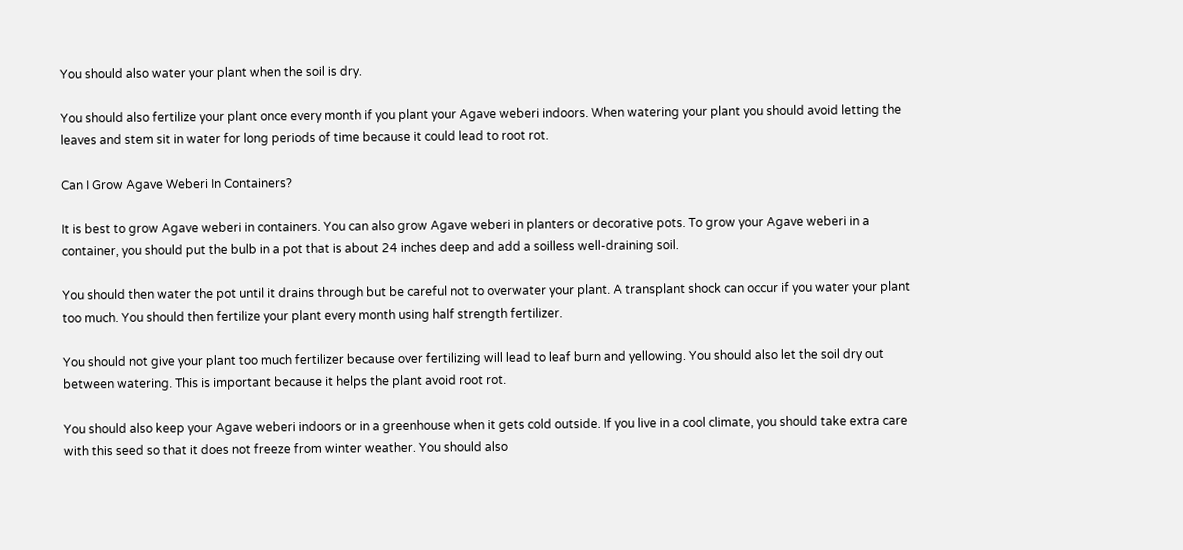You should also water your plant when the soil is dry.

You should also fertilize your plant once every month if you plant your Agave weberi indoors. When watering your plant you should avoid letting the leaves and stem sit in water for long periods of time because it could lead to root rot.

Can I Grow Agave Weberi In Containers?

It is best to grow Agave weberi in containers. You can also grow Agave weberi in planters or decorative pots. To grow your Agave weberi in a container, you should put the bulb in a pot that is about 24 inches deep and add a soilless well-draining soil.

You should then water the pot until it drains through but be careful not to overwater your plant. A transplant shock can occur if you water your plant too much. You should then fertilize your plant every month using half strength fertilizer.

You should not give your plant too much fertilizer because over fertilizing will lead to leaf burn and yellowing. You should also let the soil dry out between watering. This is important because it helps the plant avoid root rot.

You should also keep your Agave weberi indoors or in a greenhouse when it gets cold outside. If you live in a cool climate, you should take extra care with this seed so that it does not freeze from winter weather. You should also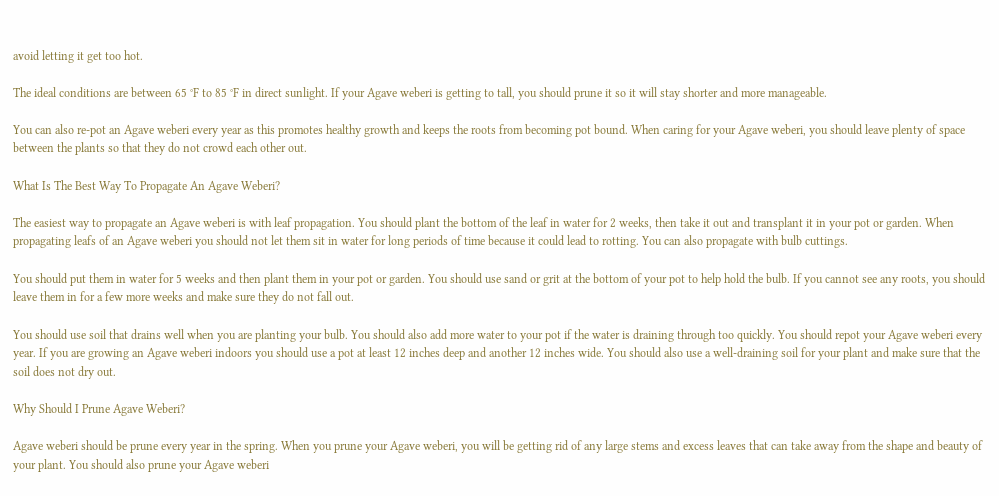avoid letting it get too hot.

The ideal conditions are between 65 °F to 85 °F in direct sunlight. If your Agave weberi is getting to tall, you should prune it so it will stay shorter and more manageable.

You can also re-pot an Agave weberi every year as this promotes healthy growth and keeps the roots from becoming pot bound. When caring for your Agave weberi, you should leave plenty of space between the plants so that they do not crowd each other out.

What Is The Best Way To Propagate An Agave Weberi?

The easiest way to propagate an Agave weberi is with leaf propagation. You should plant the bottom of the leaf in water for 2 weeks, then take it out and transplant it in your pot or garden. When propagating leafs of an Agave weberi you should not let them sit in water for long periods of time because it could lead to rotting. You can also propagate with bulb cuttings.

You should put them in water for 5 weeks and then plant them in your pot or garden. You should use sand or grit at the bottom of your pot to help hold the bulb. If you cannot see any roots, you should leave them in for a few more weeks and make sure they do not fall out.

You should use soil that drains well when you are planting your bulb. You should also add more water to your pot if the water is draining through too quickly. You should repot your Agave weberi every year. If you are growing an Agave weberi indoors you should use a pot at least 12 inches deep and another 12 inches wide. You should also use a well-draining soil for your plant and make sure that the soil does not dry out.

Why Should I Prune Agave Weberi?

Agave weberi should be prune every year in the spring. When you prune your Agave weberi, you will be getting rid of any large stems and excess leaves that can take away from the shape and beauty of your plant. You should also prune your Agave weberi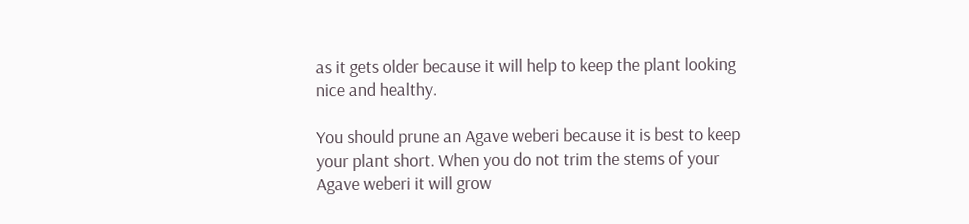as it gets older because it will help to keep the plant looking nice and healthy.

You should prune an Agave weberi because it is best to keep your plant short. When you do not trim the stems of your Agave weberi it will grow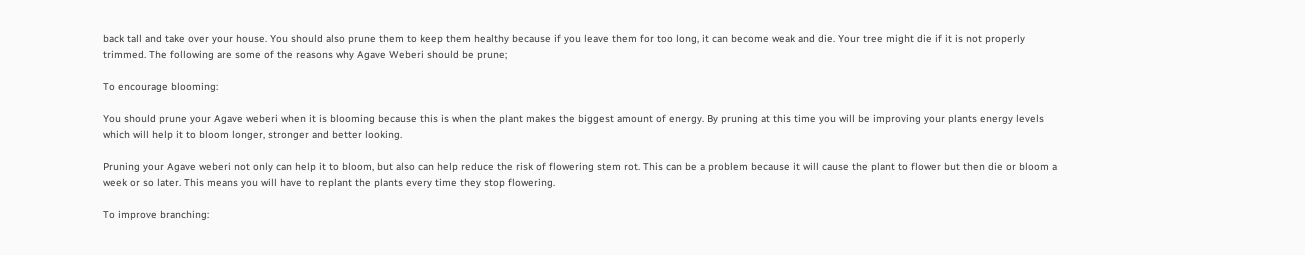back tall and take over your house. You should also prune them to keep them healthy because if you leave them for too long, it can become weak and die. Your tree might die if it is not properly trimmed. The following are some of the reasons why Agave Weberi should be prune;

To encourage blooming:

You should prune your Agave weberi when it is blooming because this is when the plant makes the biggest amount of energy. By pruning at this time you will be improving your plants energy levels which will help it to bloom longer, stronger and better looking.

Pruning your Agave weberi not only can help it to bloom, but also can help reduce the risk of flowering stem rot. This can be a problem because it will cause the plant to flower but then die or bloom a week or so later. This means you will have to replant the plants every time they stop flowering.

To improve branching: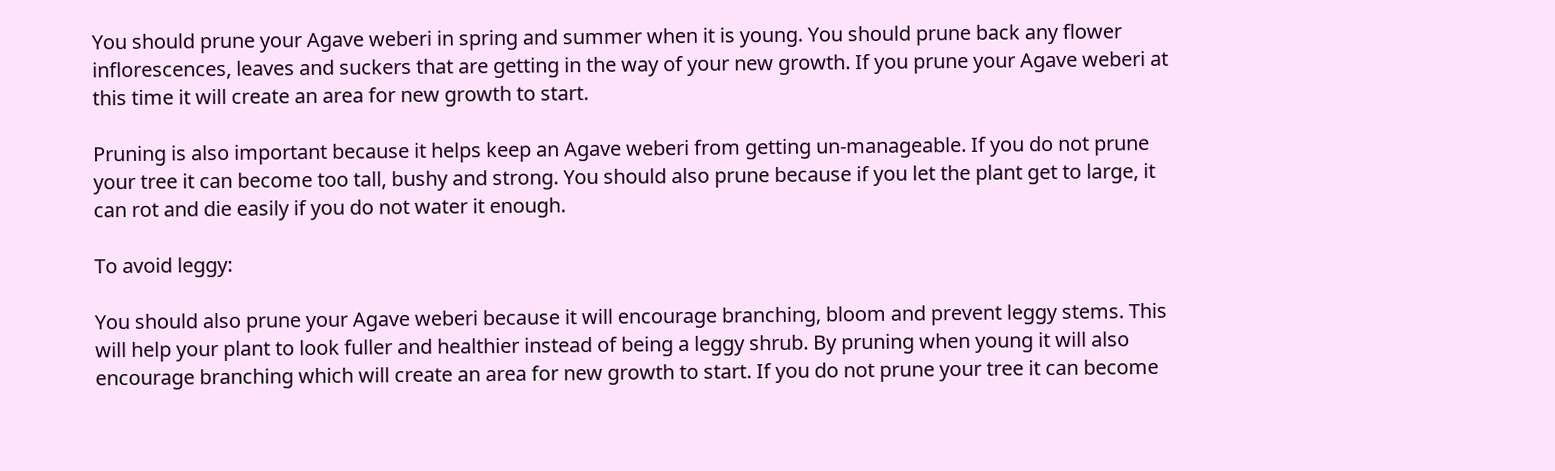You should prune your Agave weberi in spring and summer when it is young. You should prune back any flower inflorescences, leaves and suckers that are getting in the way of your new growth. If you prune your Agave weberi at this time it will create an area for new growth to start.

Pruning is also important because it helps keep an Agave weberi from getting un-manageable. If you do not prune your tree it can become too tall, bushy and strong. You should also prune because if you let the plant get to large, it can rot and die easily if you do not water it enough.

To avoid leggy:

You should also prune your Agave weberi because it will encourage branching, bloom and prevent leggy stems. This will help your plant to look fuller and healthier instead of being a leggy shrub. By pruning when young it will also encourage branching which will create an area for new growth to start. If you do not prune your tree it can become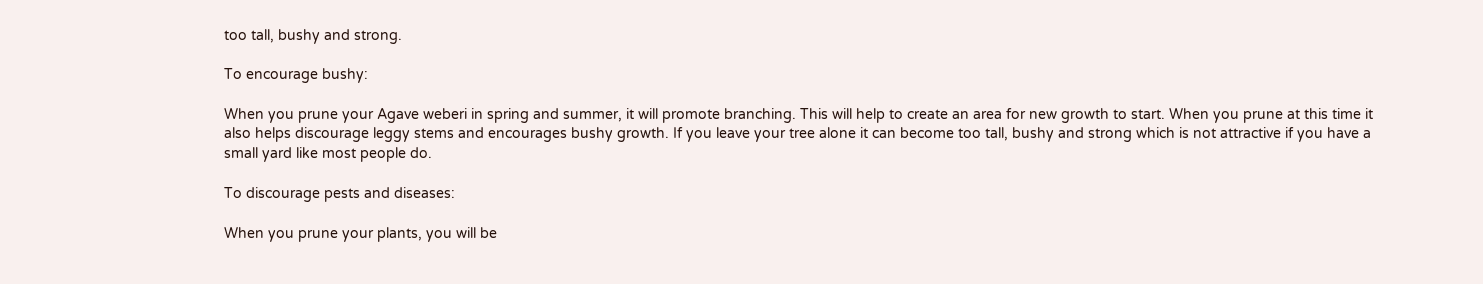too tall, bushy and strong.

To encourage bushy:

When you prune your Agave weberi in spring and summer, it will promote branching. This will help to create an area for new growth to start. When you prune at this time it also helps discourage leggy stems and encourages bushy growth. If you leave your tree alone it can become too tall, bushy and strong which is not attractive if you have a small yard like most people do.

To discourage pests and diseases:

When you prune your plants, you will be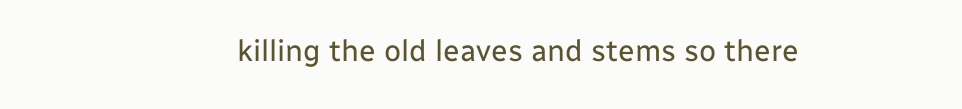killing the old leaves and stems so there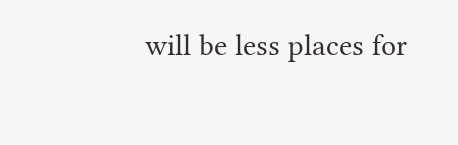will be less places for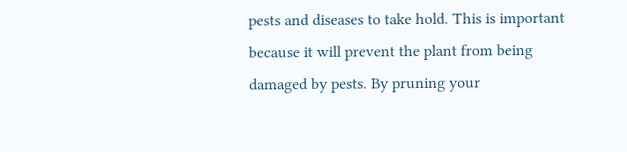pests and diseases to take hold. This is important because it will prevent the plant from being damaged by pests. By pruning your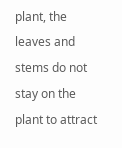plant, the leaves and stems do not stay on the plant to attract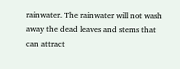rainwater. The rainwater will not wash away the dead leaves and stems that can attract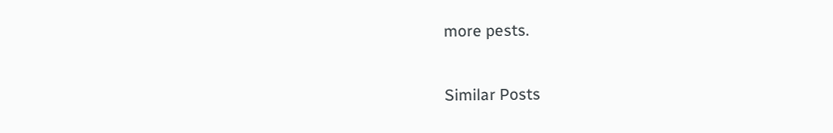more pests.

Similar Posts